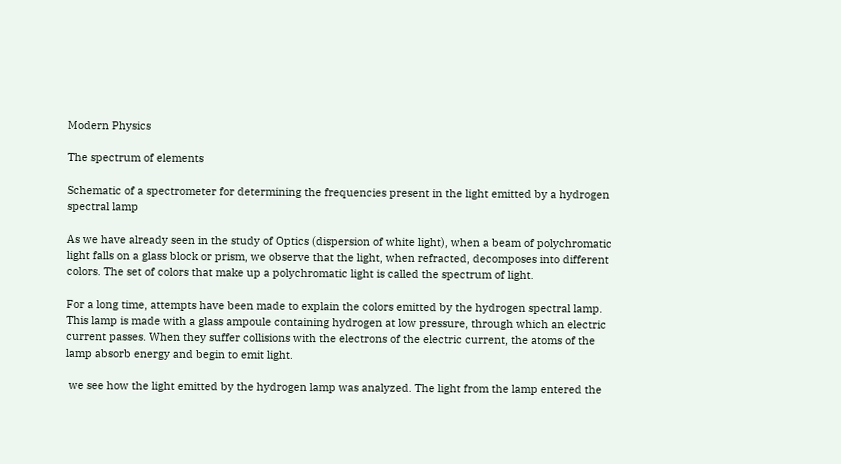Modern Physics

The spectrum of elements

Schematic of a spectrometer for determining the frequencies present in the light emitted by a hydrogen spectral lamp

As we have already seen in the study of Optics (dispersion of white light), when a beam of polychromatic light falls on a glass block or prism, we observe that the light, when refracted, decomposes into different colors. The set of colors that make up a polychromatic light is called the spectrum of light.

For a long time, attempts have been made to explain the colors emitted by the hydrogen spectral lamp. This lamp is made with a glass ampoule containing hydrogen at low pressure, through which an electric current passes. When they suffer collisions with the electrons of the electric current, the atoms of the lamp absorb energy and begin to emit light.

 we see how the light emitted by the hydrogen lamp was analyzed. The light from the lamp entered the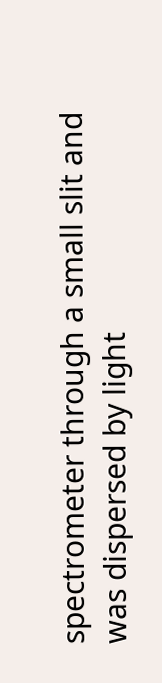spectrometer through a small slit and was dispersed by light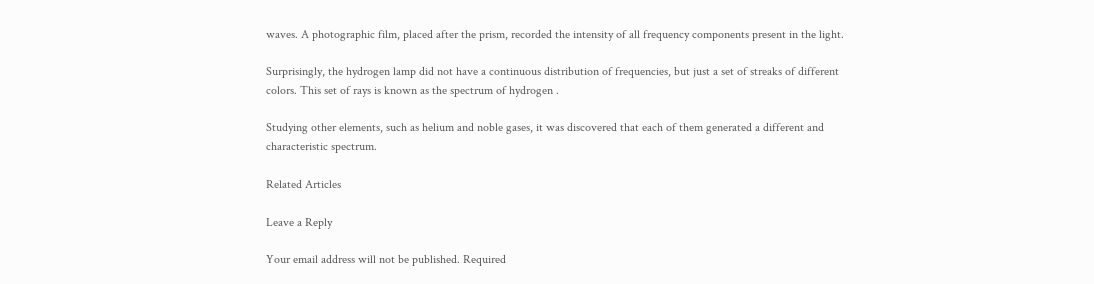waves. A photographic film, placed after the prism, recorded the intensity of all frequency components present in the light.

Surprisingly, the hydrogen lamp did not have a continuous distribution of frequencies, but just a set of streaks of different colors. This set of rays is known as the spectrum of hydrogen .

Studying other elements, such as helium and noble gases, it was discovered that each of them generated a different and characteristic spectrum.

Related Articles

Leave a Reply

Your email address will not be published. Required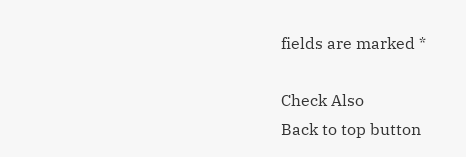fields are marked *

Check Also
Back to top button